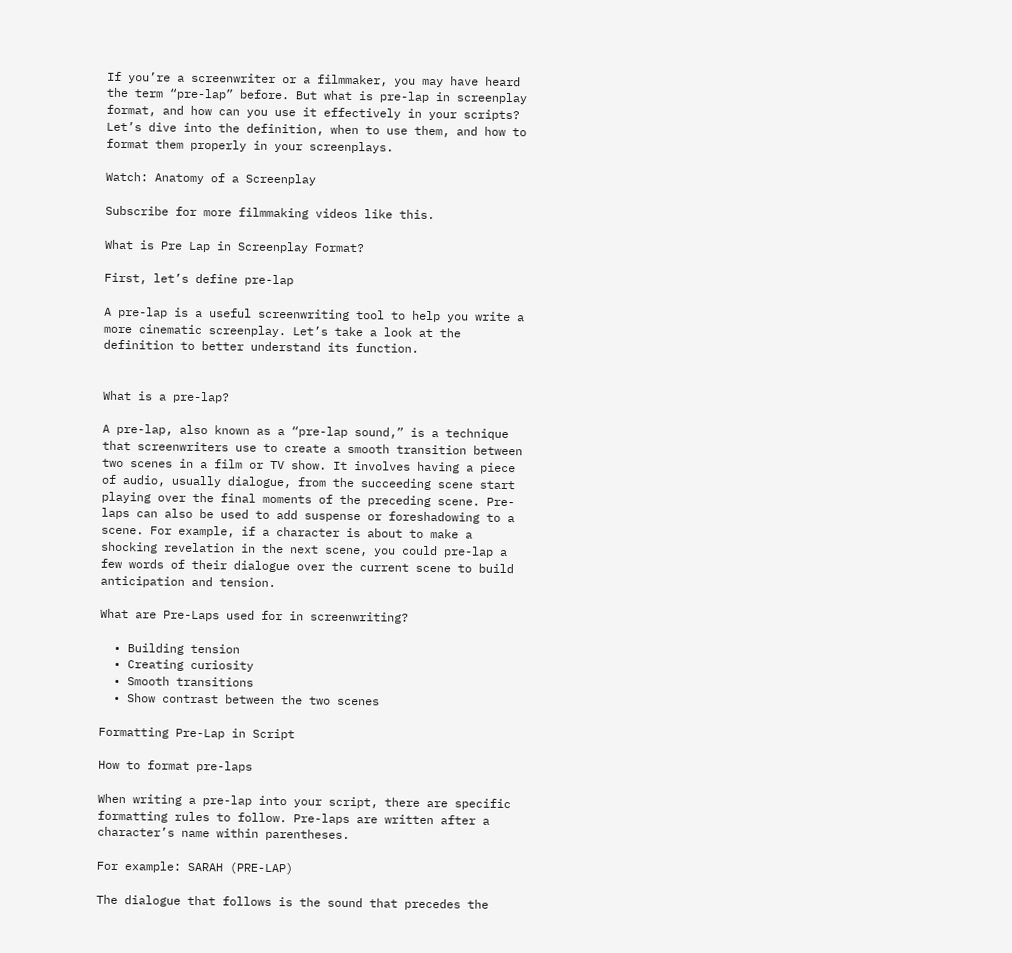If you’re a screenwriter or a filmmaker, you may have heard the term “pre-lap” before. But what is pre-lap in screenplay format, and how can you use it effectively in your scripts? Let’s dive into the definition, when to use them, and how to format them properly in your screenplays.

Watch: Anatomy of a Screenplay

Subscribe for more filmmaking videos like this.

What is Pre Lap in Screenplay Format?

First, let’s define pre-lap

A pre-lap is a useful screenwriting tool to help you write a more cinematic screenplay. Let’s take a look at the definition to better understand its function.


What is a pre-lap?

A pre-lap, also known as a “pre-lap sound,” is a technique that screenwriters use to create a smooth transition between two scenes in a film or TV show. It involves having a piece of audio, usually dialogue, from the succeeding scene start playing over the final moments of the preceding scene. Pre-laps can also be used to add suspense or foreshadowing to a scene. For example, if a character is about to make a shocking revelation in the next scene, you could pre-lap a few words of their dialogue over the current scene to build anticipation and tension.

What are Pre-Laps used for in screenwriting?

  • Building tension
  • Creating curiosity
  • Smooth transitions
  • Show contrast between the two scenes

Formatting Pre-Lap in Script

How to format pre-laps

When writing a pre-lap into your script, there are specific formatting rules to follow. Pre-laps are written after a character’s name within parentheses.

For example: SARAH (PRE-LAP)

The dialogue that follows is the sound that precedes the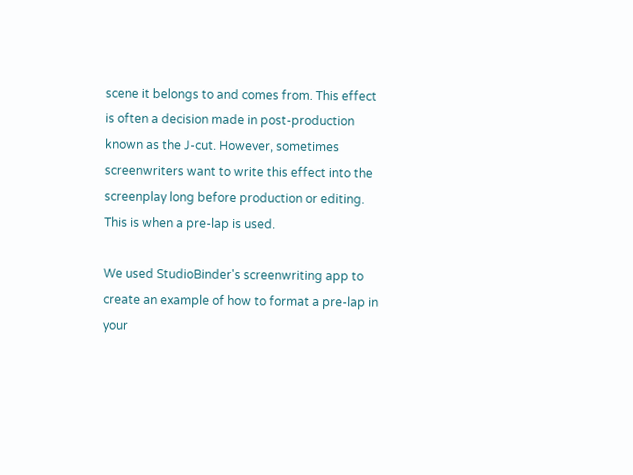scene it belongs to and comes from. This effect is often a decision made in post-production known as the J-cut. However, sometimes screenwriters want to write this effect into the screenplay long before production or editing. This is when a pre-lap is used.

We used StudioBinder's screenwriting app to create an example of how to format a pre-lap in your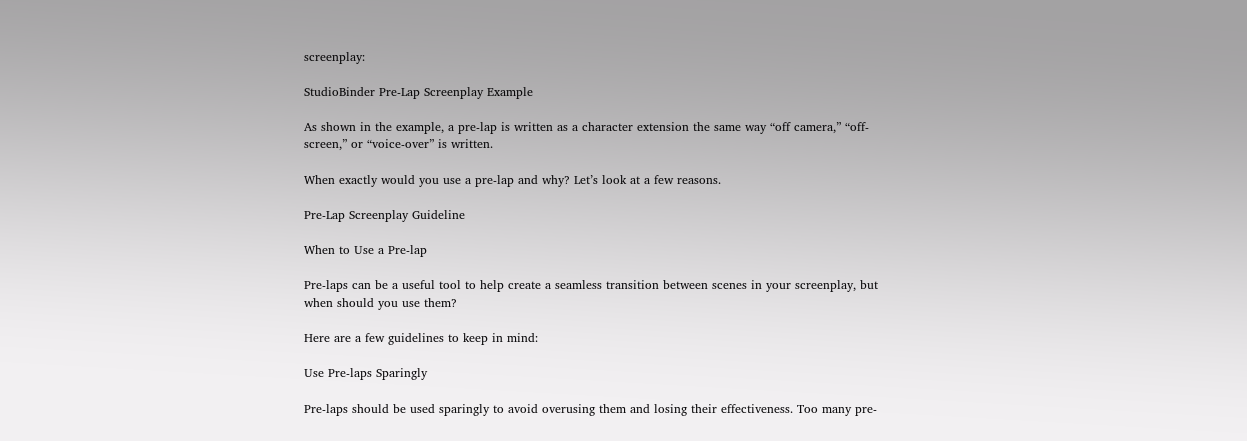screenplay:

StudioBinder Pre-Lap Screenplay Example

As shown in the example, a pre-lap is written as a character extension the same way “off camera,” “off-screen,” or “voice-over” is written.

When exactly would you use a pre-lap and why? Let’s look at a few reasons.

Pre-Lap Screenplay Guideline

When to Use a Pre-lap

Pre-laps can be a useful tool to help create a seamless transition between scenes in your screenplay, but when should you use them?

Here are a few guidelines to keep in mind:

Use Pre-laps Sparingly

Pre-laps should be used sparingly to avoid overusing them and losing their effectiveness. Too many pre-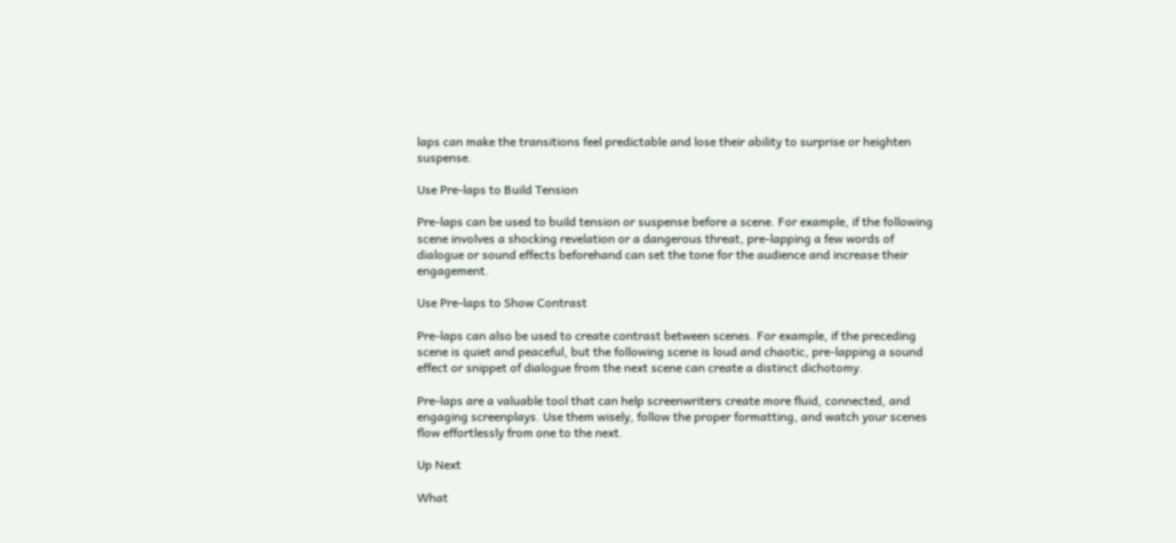laps can make the transitions feel predictable and lose their ability to surprise or heighten suspense.

Use Pre-laps to Build Tension

Pre-laps can be used to build tension or suspense before a scene. For example, if the following scene involves a shocking revelation or a dangerous threat, pre-lapping a few words of dialogue or sound effects beforehand can set the tone for the audience and increase their engagement.

Use Pre-laps to Show Contrast

Pre-laps can also be used to create contrast between scenes. For example, if the preceding scene is quiet and peaceful, but the following scene is loud and chaotic, pre-lapping a sound effect or snippet of dialogue from the next scene can create a distinct dichotomy.

Pre-laps are a valuable tool that can help screenwriters create more fluid, connected, and engaging screenplays. Use them wisely, follow the proper formatting, and watch your scenes flow effortlessly from one to the next.

Up Next

What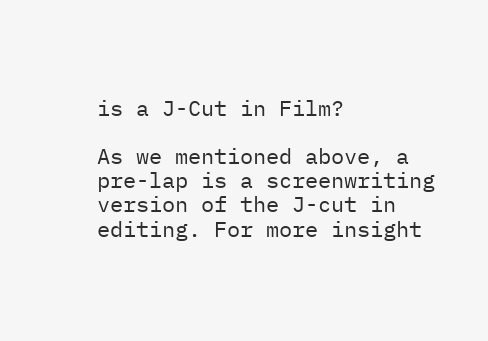is a J-Cut in Film?

As we mentioned above, a pre-lap is a screenwriting version of the J-cut in editing. For more insight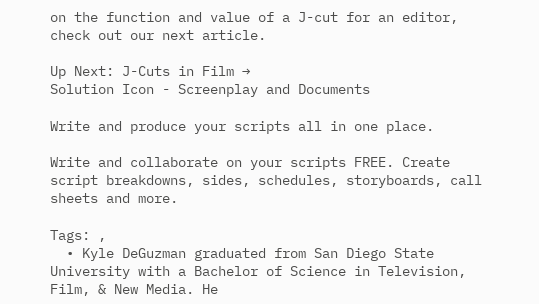on the function and value of a J-cut for an editor, check out our next article.

Up Next: J-Cuts in Film →
Solution Icon - Screenplay and Documents

Write and produce your scripts all in one place.

Write and collaborate on your scripts FREE. Create script breakdowns, sides, schedules, storyboards, call sheets and more.

Tags: ,
  • Kyle DeGuzman graduated from San Diego State University with a Bachelor of Science in Television, Film, & New Media. He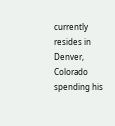currently resides in Denver, Colorado spending his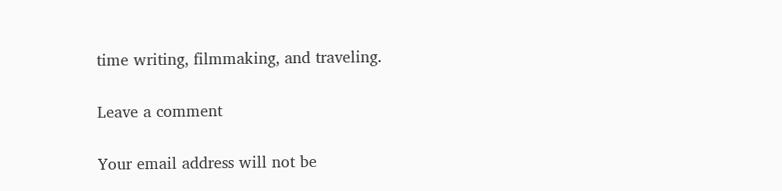time writing, filmmaking, and traveling.

Leave a comment

Your email address will not be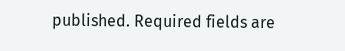published. Required fields are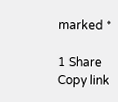marked *

1 Share
Copy link